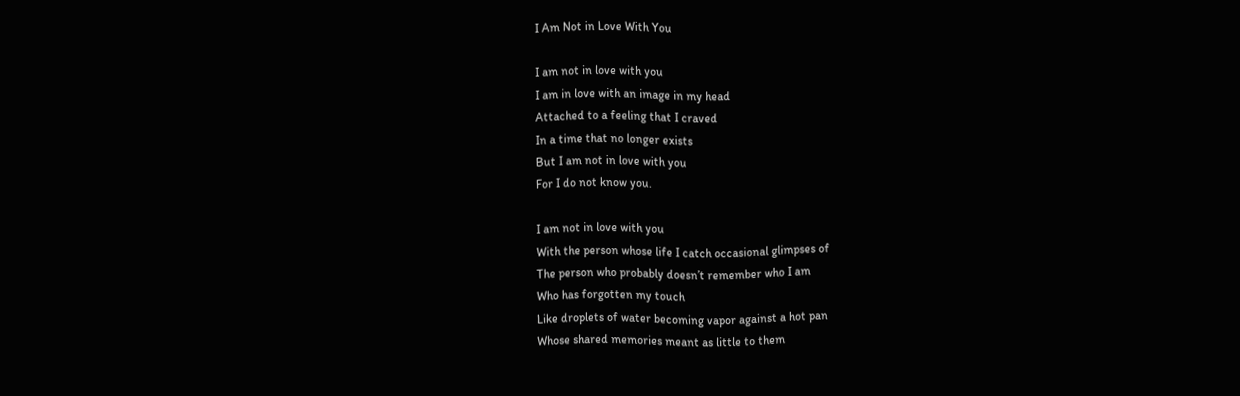I Am Not in Love With You

I am not in love with you
I am in love with an image in my head
Attached to a feeling that I craved
In a time that no longer exists
But I am not in love with you
For I do not know you.

I am not in love with you
With the person whose life I catch occasional glimpses of
The person who probably doesn’t remember who I am
Who has forgotten my touch
Like droplets of water becoming vapor against a hot pan
Whose shared memories meant as little to them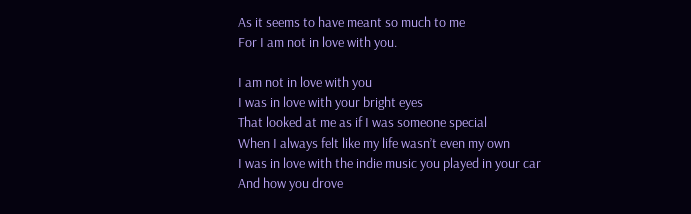As it seems to have meant so much to me
For I am not in love with you.

I am not in love with you
I was in love with your bright eyes
That looked at me as if I was someone special
When I always felt like my life wasn’t even my own
I was in love with the indie music you played in your car
And how you drove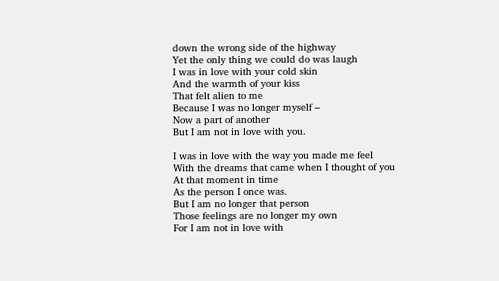down the wrong side of the highway
Yet the only thing we could do was laugh
I was in love with your cold skin
And the warmth of your kiss
That felt alien to me
Because I was no longer myself –
Now a part of another
But I am not in love with you.

I was in love with the way you made me feel
With the dreams that came when I thought of you
At that moment in time
As the person I once was.
But I am no longer that person
Those feelings are no longer my own
For I am not in love with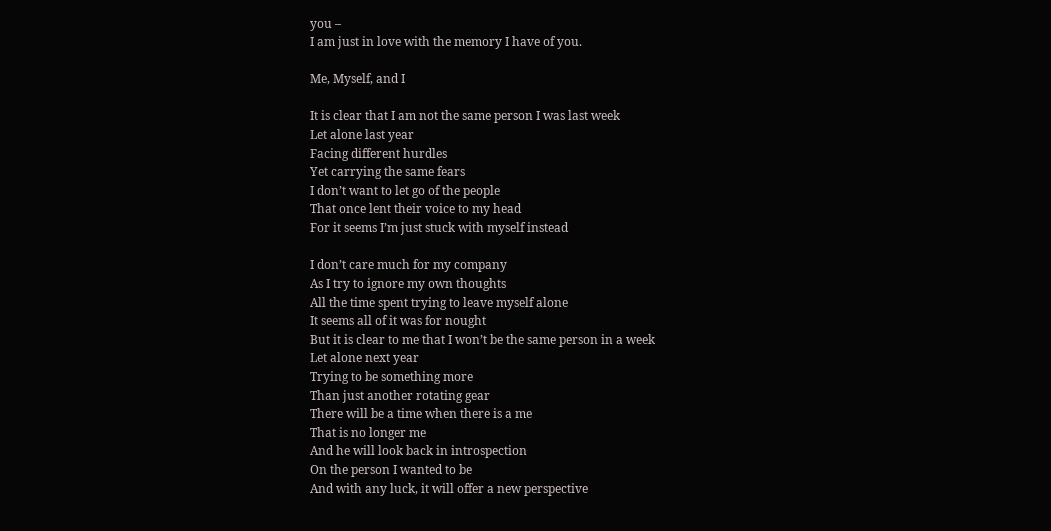you –
I am just in love with the memory I have of you.

Me, Myself, and I

It is clear that I am not the same person I was last week
Let alone last year
Facing different hurdles
Yet carrying the same fears
I don’t want to let go of the people
That once lent their voice to my head
For it seems I’m just stuck with myself instead

I don’t care much for my company
As I try to ignore my own thoughts
All the time spent trying to leave myself alone
It seems all of it was for nought
But it is clear to me that I won’t be the same person in a week
Let alone next year
Trying to be something more
Than just another rotating gear
There will be a time when there is a me
That is no longer me
And he will look back in introspection
On the person I wanted to be
And with any luck, it will offer a new perspective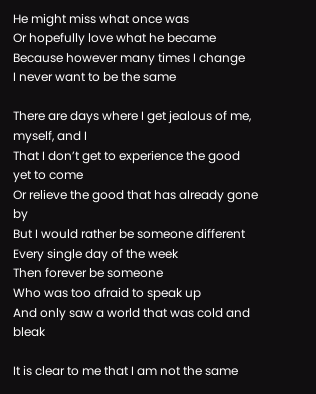He might miss what once was
Or hopefully love what he became
Because however many times I change
I never want to be the same

There are days where I get jealous of me, myself, and I
That I don’t get to experience the good yet to come
Or relieve the good that has already gone by
But I would rather be someone different
Every single day of the week
Then forever be someone
Who was too afraid to speak up
And only saw a world that was cold and bleak

It is clear to me that I am not the same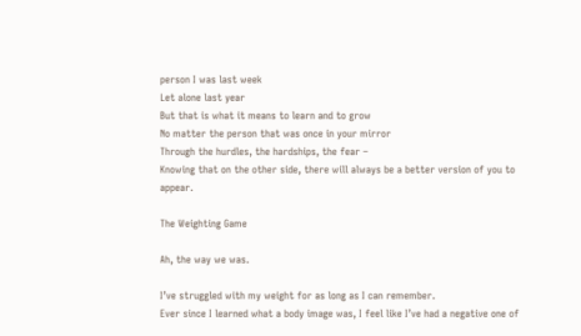person I was last week
Let alone last year
But that is what it means to learn and to grow
No matter the person that was once in your mirror
Through the hurdles, the hardships, the fear –
Knowing that on the other side, there will always be a better version of you to appear.

The Weighting Game

Ah, the way we was.

I’ve struggled with my weight for as long as I can remember.
Ever since I learned what a body image was, I feel like I’ve had a negative one of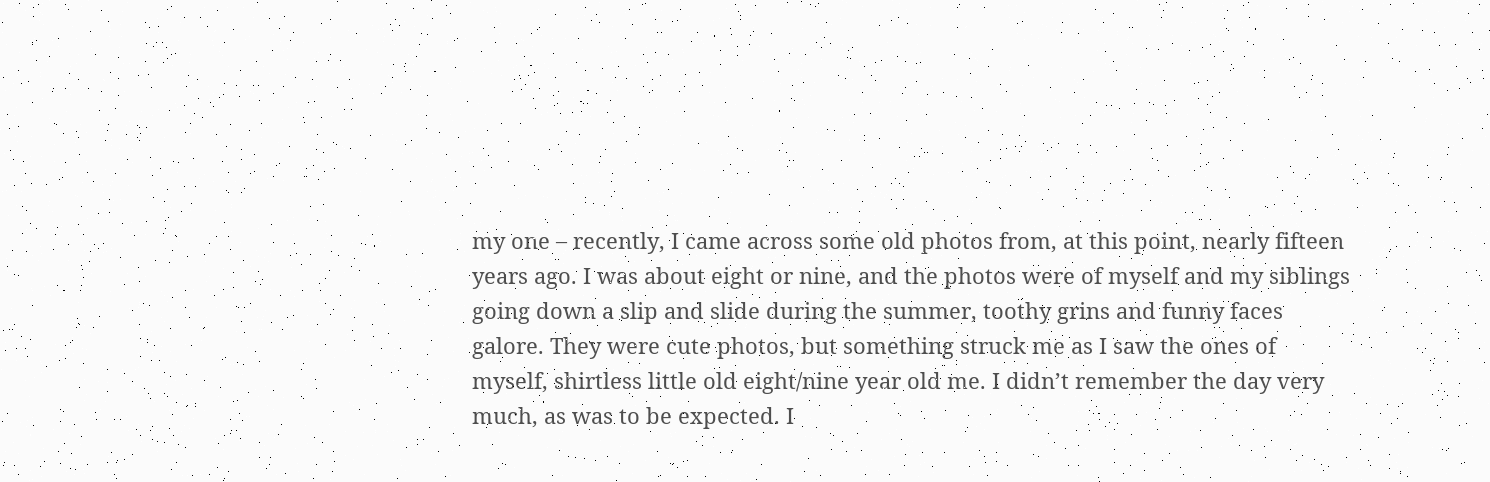my one – recently, I came across some old photos from, at this point, nearly fifteen years ago. I was about eight or nine, and the photos were of myself and my siblings going down a slip and slide during the summer, toothy grins and funny faces galore. They were cute photos, but something struck me as I saw the ones of myself, shirtless little old eight/nine year old me. I didn’t remember the day very much, as was to be expected. I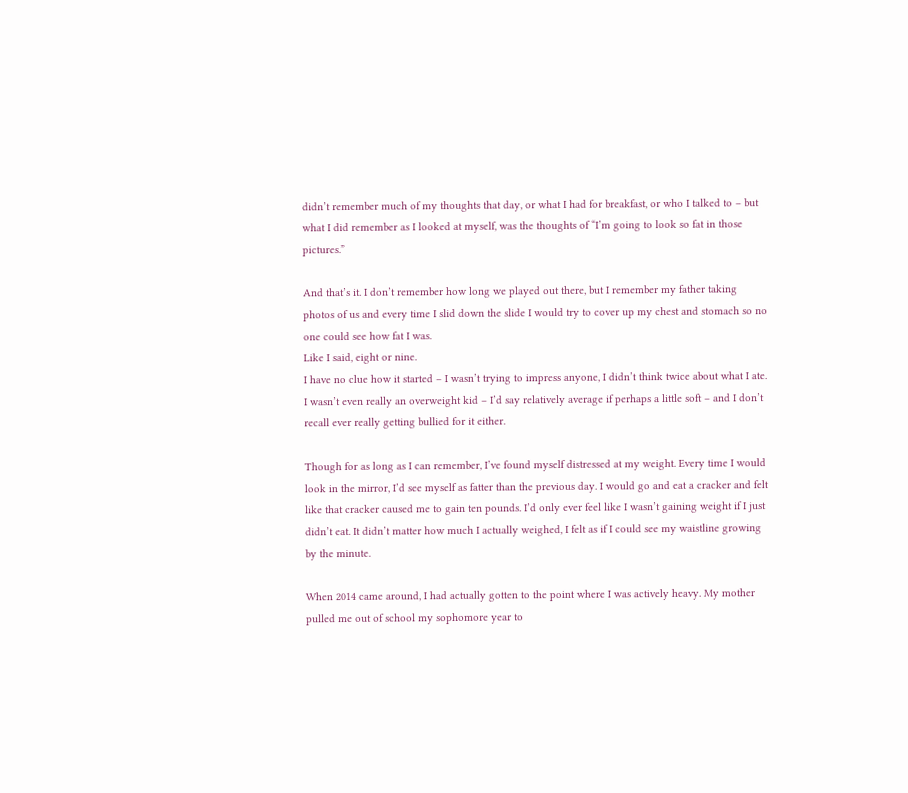didn’t remember much of my thoughts that day, or what I had for breakfast, or who I talked to – but what I did remember as I looked at myself, was the thoughts of “I’m going to look so fat in those pictures.”

And that’s it. I don’t remember how long we played out there, but I remember my father taking photos of us and every time I slid down the slide I would try to cover up my chest and stomach so no one could see how fat I was.
Like I said, eight or nine.
I have no clue how it started – I wasn’t trying to impress anyone, I didn’t think twice about what I ate. I wasn’t even really an overweight kid – I’d say relatively average if perhaps a little soft – and I don’t recall ever really getting bullied for it either.

Though for as long as I can remember, I’ve found myself distressed at my weight. Every time I would look in the mirror, I’d see myself as fatter than the previous day. I would go and eat a cracker and felt like that cracker caused me to gain ten pounds. I’d only ever feel like I wasn’t gaining weight if I just didn’t eat. It didn’t matter how much I actually weighed, I felt as if I could see my waistline growing by the minute.

When 2014 came around, I had actually gotten to the point where I was actively heavy. My mother pulled me out of school my sophomore year to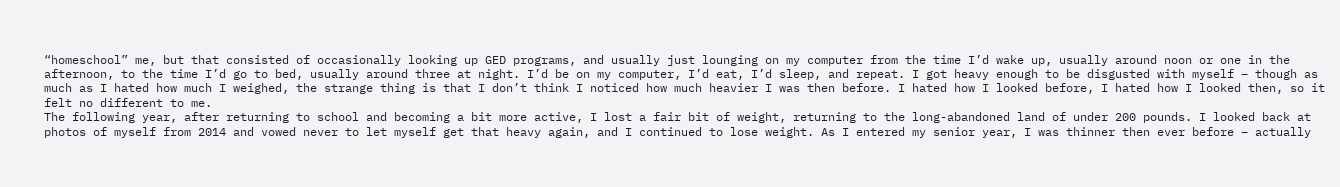“homeschool” me, but that consisted of occasionally looking up GED programs, and usually just lounging on my computer from the time I’d wake up, usually around noon or one in the afternoon, to the time I’d go to bed, usually around three at night. I’d be on my computer, I’d eat, I’d sleep, and repeat. I got heavy enough to be disgusted with myself – though as much as I hated how much I weighed, the strange thing is that I don’t think I noticed how much heavier I was then before. I hated how I looked before, I hated how I looked then, so it felt no different to me.
The following year, after returning to school and becoming a bit more active, I lost a fair bit of weight, returning to the long-abandoned land of under 200 pounds. I looked back at photos of myself from 2014 and vowed never to let myself get that heavy again, and I continued to lose weight. As I entered my senior year, I was thinner then ever before – actually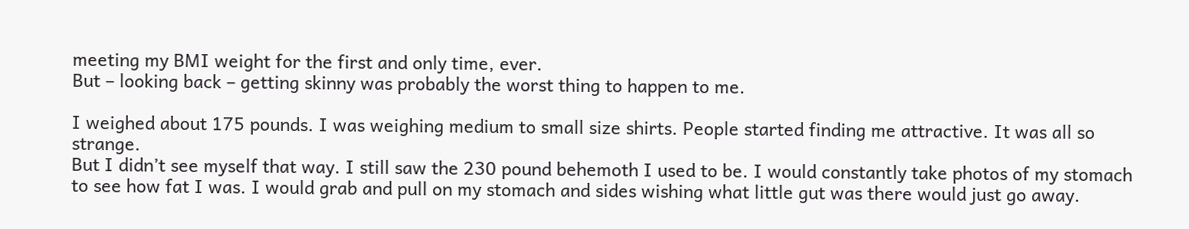meeting my BMI weight for the first and only time, ever.
But – looking back – getting skinny was probably the worst thing to happen to me.

I weighed about 175 pounds. I was weighing medium to small size shirts. People started finding me attractive. It was all so strange.
But I didn’t see myself that way. I still saw the 230 pound behemoth I used to be. I would constantly take photos of my stomach to see how fat I was. I would grab and pull on my stomach and sides wishing what little gut was there would just go away.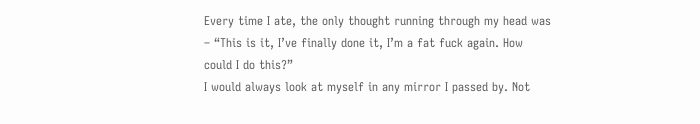Every time I ate, the only thought running through my head was – “This is it, I’ve finally done it, I’m a fat fuck again. How could I do this?”
I would always look at myself in any mirror I passed by. Not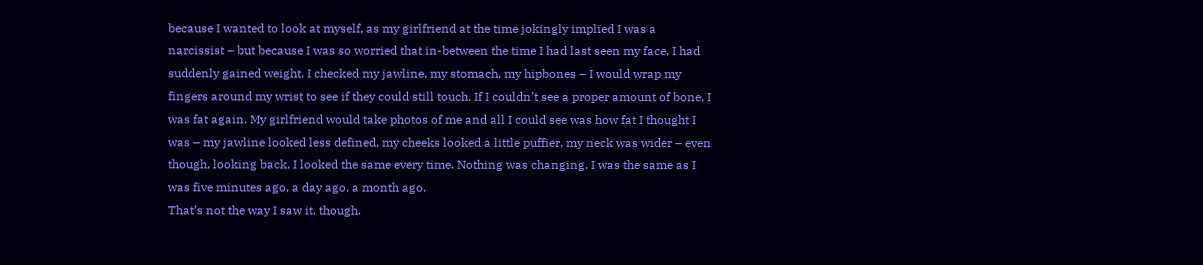because I wanted to look at myself, as my girlfriend at the time jokingly implied I was a narcissist – but because I was so worried that in-between the time I had last seen my face, I had suddenly gained weight. I checked my jawline, my stomach, my hipbones – I would wrap my fingers around my wrist to see if they could still touch. If I couldn’t see a proper amount of bone, I was fat again. My girlfriend would take photos of me and all I could see was how fat I thought I was – my jawline looked less defined, my cheeks looked a little puffier, my neck was wider – even though, looking back, I looked the same every time. Nothing was changing. I was the same as I was five minutes ago, a day ago, a month ago.
That’s not the way I saw it, though.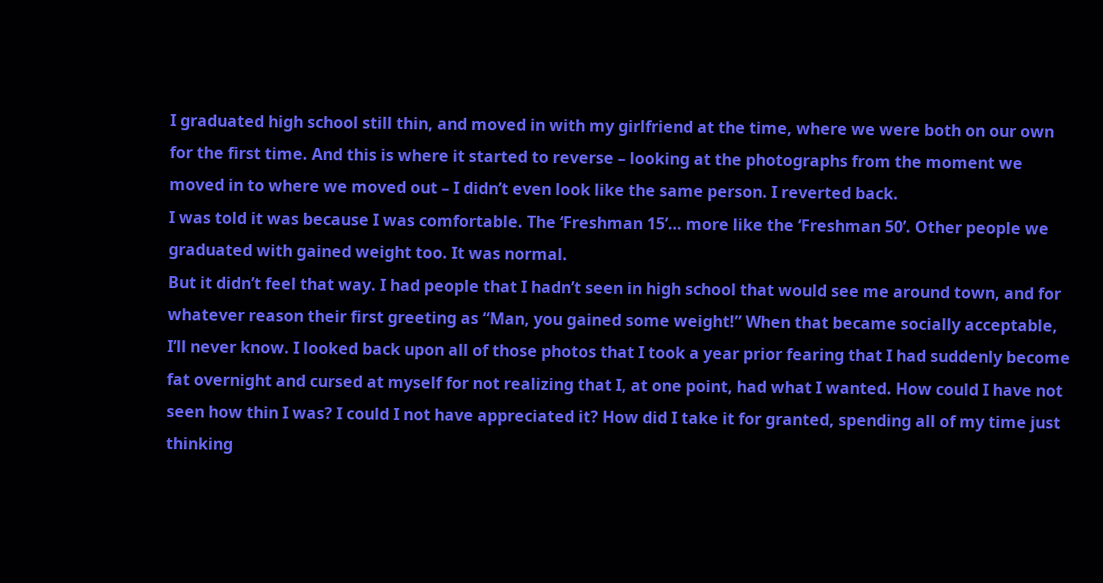I graduated high school still thin, and moved in with my girlfriend at the time, where we were both on our own for the first time. And this is where it started to reverse – looking at the photographs from the moment we moved in to where we moved out – I didn’t even look like the same person. I reverted back.
I was told it was because I was comfortable. The ‘Freshman 15’… more like the ‘Freshman 50’. Other people we graduated with gained weight too. It was normal.
But it didn’t feel that way. I had people that I hadn’t seen in high school that would see me around town, and for whatever reason their first greeting as “Man, you gained some weight!” When that became socially acceptable, I’ll never know. I looked back upon all of those photos that I took a year prior fearing that I had suddenly become fat overnight and cursed at myself for not realizing that I, at one point, had what I wanted. How could I have not seen how thin I was? I could I not have appreciated it? How did I take it for granted, spending all of my time just thinking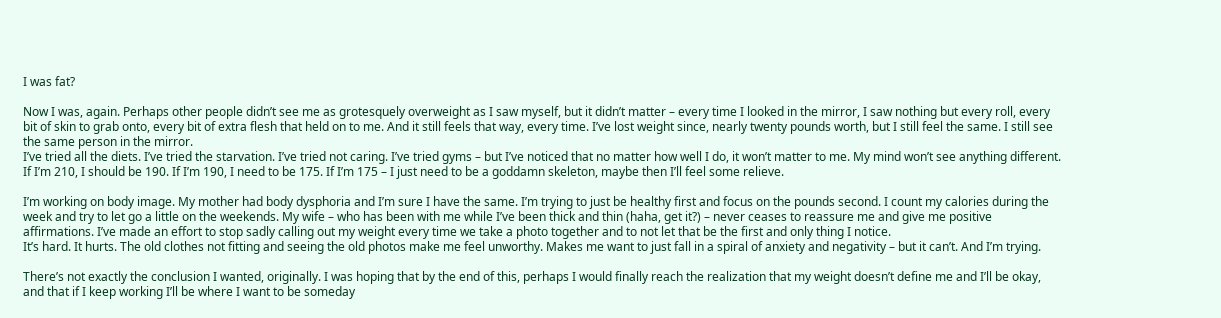I was fat?

Now I was, again. Perhaps other people didn’t see me as grotesquely overweight as I saw myself, but it didn’t matter – every time I looked in the mirror, I saw nothing but every roll, every bit of skin to grab onto, every bit of extra flesh that held on to me. And it still feels that way, every time. I’ve lost weight since, nearly twenty pounds worth, but I still feel the same. I still see the same person in the mirror.
I’ve tried all the diets. I’ve tried the starvation. I’ve tried not caring. I’ve tried gyms – but I’ve noticed that no matter how well I do, it won’t matter to me. My mind won’t see anything different. If I’m 210, I should be 190. If I’m 190, I need to be 175. If I’m 175 – I just need to be a goddamn skeleton, maybe then I’ll feel some relieve.

I’m working on body image. My mother had body dysphoria and I’m sure I have the same. I’m trying to just be healthy first and focus on the pounds second. I count my calories during the week and try to let go a little on the weekends. My wife – who has been with me while I’ve been thick and thin (haha, get it?) – never ceases to reassure me and give me positive affirmations. I’ve made an effort to stop sadly calling out my weight every time we take a photo together and to not let that be the first and only thing I notice.
It’s hard. It hurts. The old clothes not fitting and seeing the old photos make me feel unworthy. Makes me want to just fall in a spiral of anxiety and negativity – but it can’t. And I’m trying.

There’s not exactly the conclusion I wanted, originally. I was hoping that by the end of this, perhaps I would finally reach the realization that my weight doesn’t define me and I’ll be okay, and that if I keep working I’ll be where I want to be someday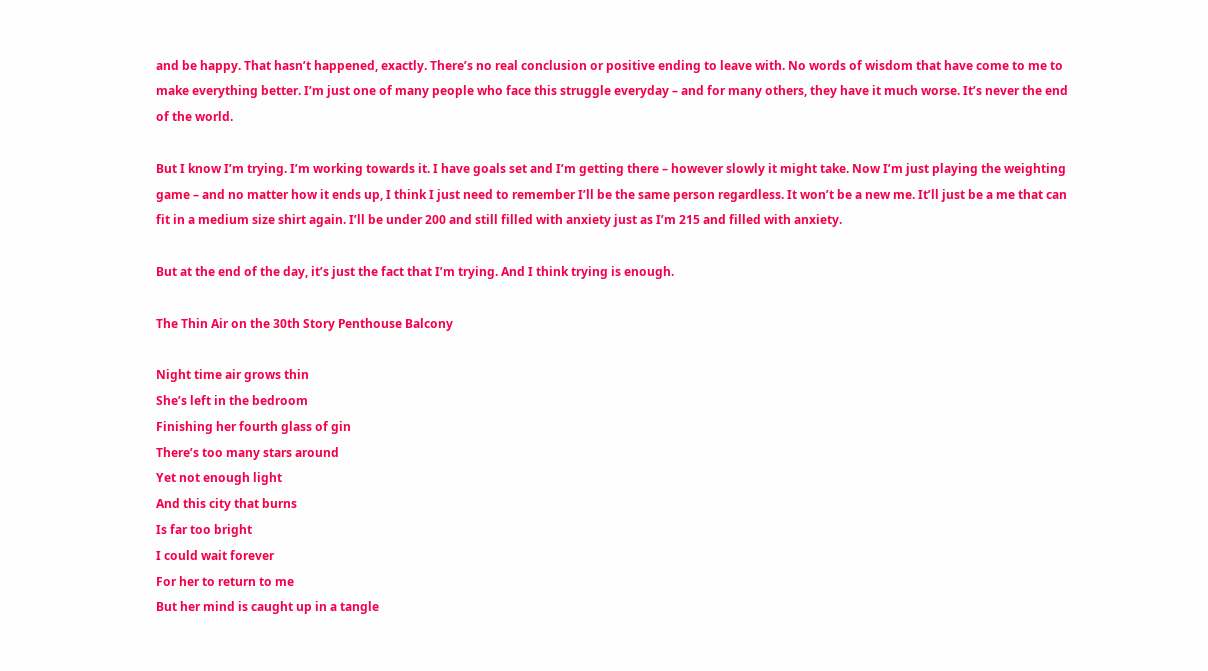and be happy. That hasn’t happened, exactly. There’s no real conclusion or positive ending to leave with. No words of wisdom that have come to me to make everything better. I’m just one of many people who face this struggle everyday – and for many others, they have it much worse. It’s never the end of the world.

But I know I’m trying. I’m working towards it. I have goals set and I’m getting there – however slowly it might take. Now I’m just playing the weighting game – and no matter how it ends up, I think I just need to remember I’ll be the same person regardless. It won’t be a new me. It’ll just be a me that can fit in a medium size shirt again. I’ll be under 200 and still filled with anxiety just as I’m 215 and filled with anxiety.

But at the end of the day, it’s just the fact that I’m trying. And I think trying is enough.

The Thin Air on the 30th Story Penthouse Balcony

Night time air grows thin
She’s left in the bedroom
Finishing her fourth glass of gin
There’s too many stars around
Yet not enough light
And this city that burns
Is far too bright
I could wait forever
For her to return to me
But her mind is caught up in a tangle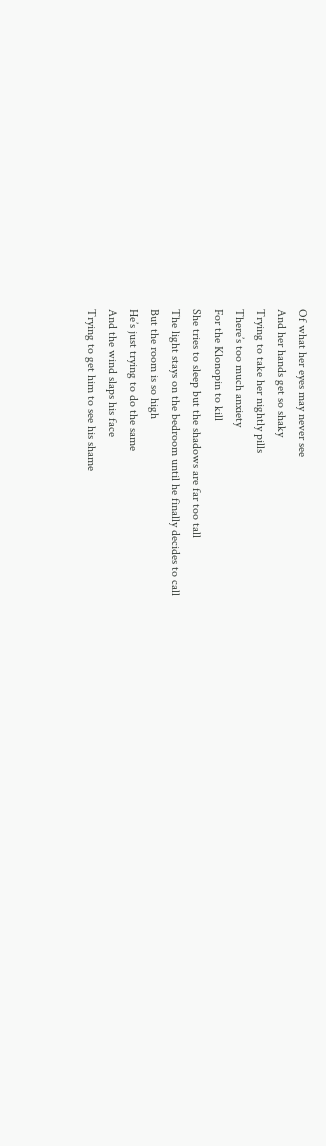Of what her eyes may never see
And her hands get so shaky
Trying to take her nightly pills
There’s too much anxiety
For the Klonopin to kill
She tries to sleep but the shadows are far too tall
The light stays on the bedroom until he finally decides to call
But the room is so high
He’s just trying to do the same
And the wind slaps his face
Trying to get him to see his shame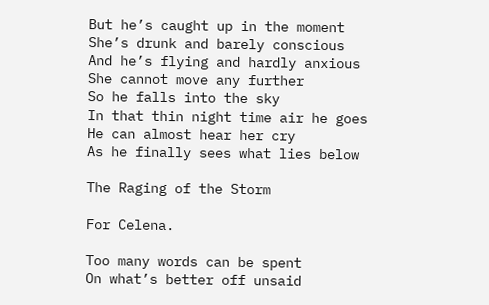But he’s caught up in the moment
She’s drunk and barely conscious
And he’s flying and hardly anxious
She cannot move any further
So he falls into the sky
In that thin night time air he goes
He can almost hear her cry
As he finally sees what lies below

The Raging of the Storm

For Celena.

Too many words can be spent
On what’s better off unsaid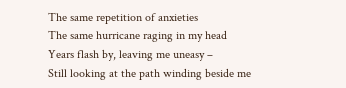The same repetition of anxieties
The same hurricane raging in my head
Years flash by, leaving me uneasy –
Still looking at the path winding beside me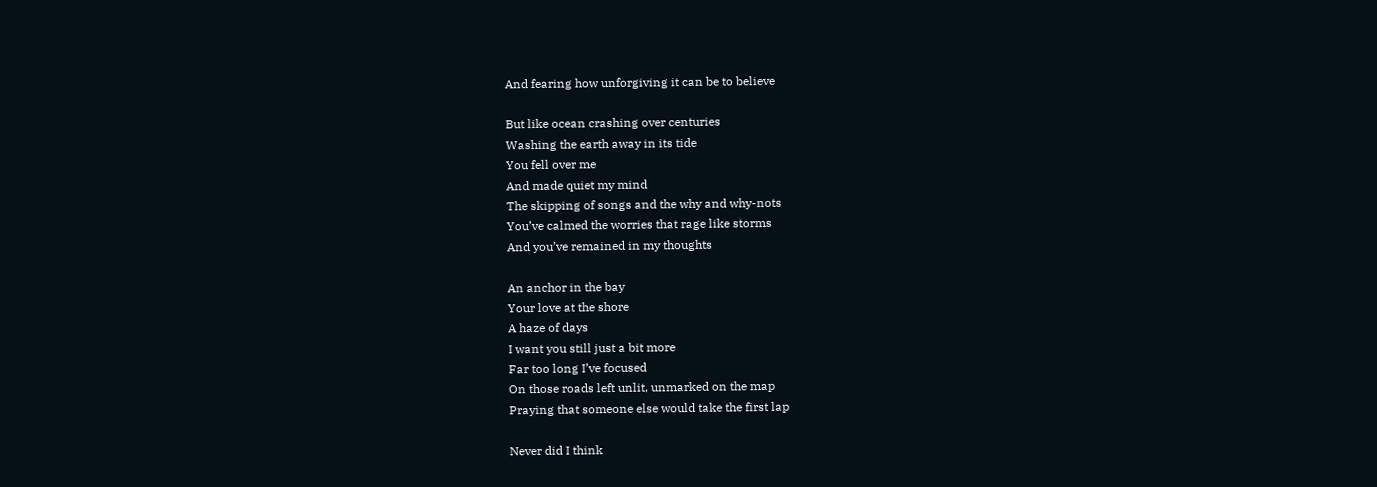And fearing how unforgiving it can be to believe

But like ocean crashing over centuries
Washing the earth away in its tide
You fell over me
And made quiet my mind
The skipping of songs and the why and why-nots
You’ve calmed the worries that rage like storms
And you’ve remained in my thoughts

An anchor in the bay
Your love at the shore
A haze of days
I want you still just a bit more
Far too long I’ve focused
On those roads left unlit, unmarked on the map
Praying that someone else would take the first lap

Never did I think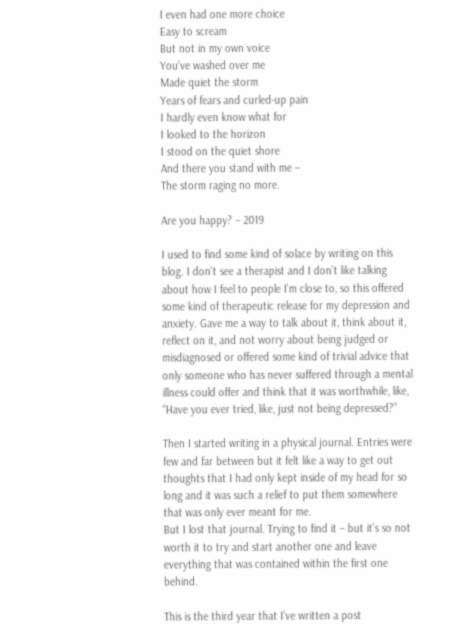I even had one more choice
Easy to scream
But not in my own voice
You’ve washed over me
Made quiet the storm
Years of fears and curled-up pain
I hardly even know what for
I looked to the horizon
I stood on the quiet shore
And there you stand with me –
The storm raging no more.

Are you happy? – 2019

I used to find some kind of solace by writing on this blog. I don’t see a therapist and I don’t like talking about how I feel to people I’m close to, so this offered some kind of therapeutic release for my depression and anxiety. Gave me a way to talk about it, think about it, reflect on it, and not worry about being judged or misdiagnosed or offered some kind of trivial advice that only someone who has never suffered through a mental illness could offer and think that it was worthwhile, like, “Have you ever tried, like, just not being depressed?”

Then I started writing in a physical journal. Entries were few and far between but it felt like a way to get out thoughts that I had only kept inside of my head for so long and it was such a relief to put them somewhere that was only ever meant for me.
But I lost that journal. Trying to find it – but it’s so not worth it to try and start another one and leave everything that was contained within the first one behind.

This is the third year that I’ve written a post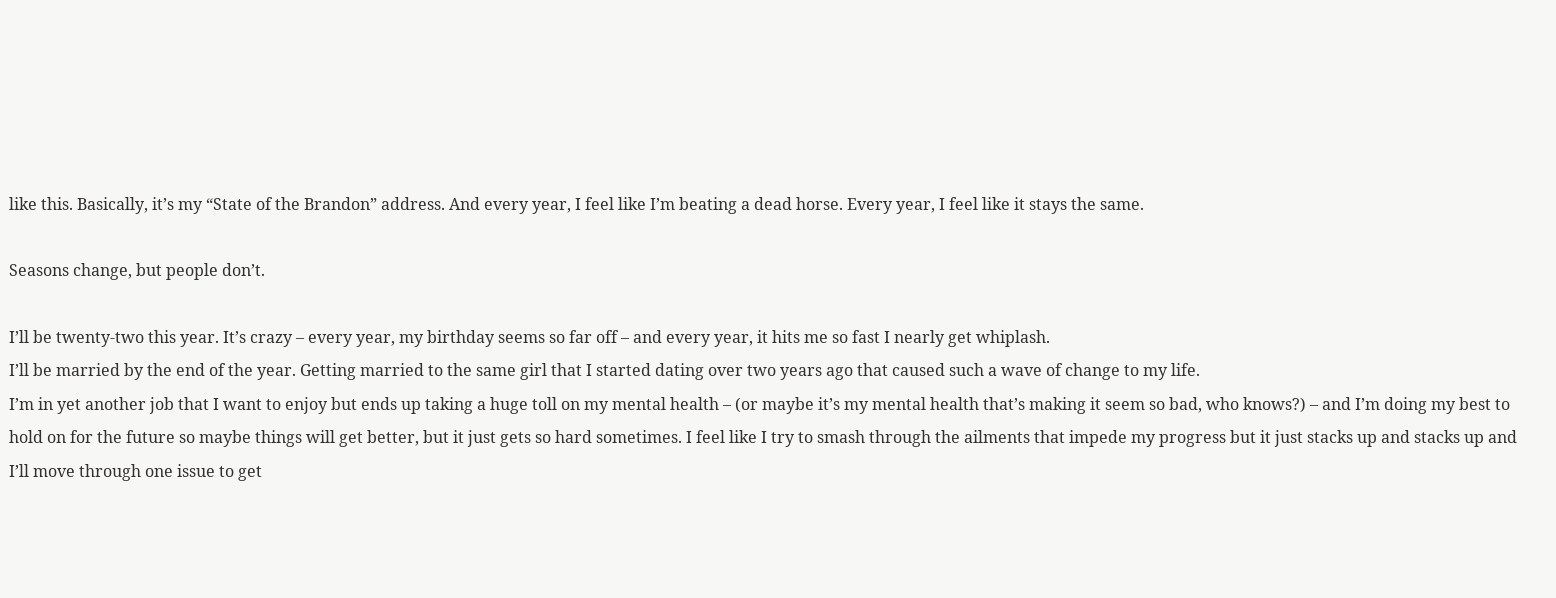like this. Basically, it’s my “State of the Brandon” address. And every year, I feel like I’m beating a dead horse. Every year, I feel like it stays the same.

Seasons change, but people don’t.

I’ll be twenty-two this year. It’s crazy – every year, my birthday seems so far off – and every year, it hits me so fast I nearly get whiplash.
I’ll be married by the end of the year. Getting married to the same girl that I started dating over two years ago that caused such a wave of change to my life.
I’m in yet another job that I want to enjoy but ends up taking a huge toll on my mental health – (or maybe it’s my mental health that’s making it seem so bad, who knows?) – and I’m doing my best to hold on for the future so maybe things will get better, but it just gets so hard sometimes. I feel like I try to smash through the ailments that impede my progress but it just stacks up and stacks up and I’ll move through one issue to get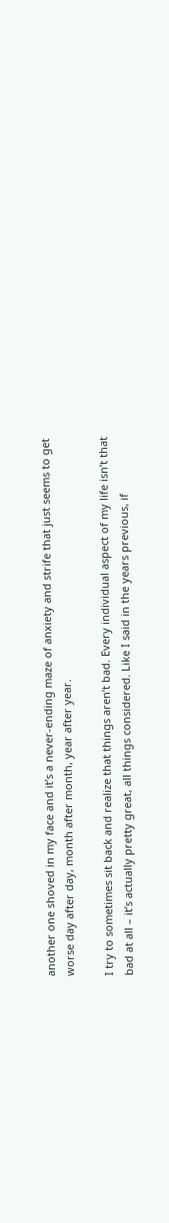another one shoved in my face and it’s a never-ending maze of anxiety and strife that just seems to get worse day after day, month after month, year after year.

I try to sometimes sit back and realize that things aren’t bad. Every individual aspect of my life isn’t that bad at all – it’s actually pretty great, all things considered. Like I said in the years previous, if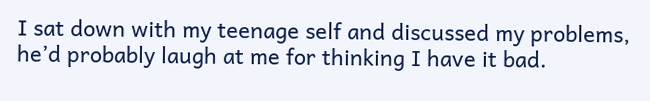I sat down with my teenage self and discussed my problems, he’d probably laugh at me for thinking I have it bad.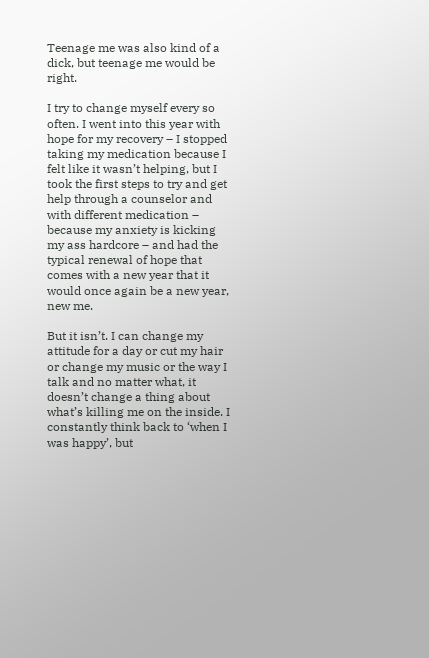Teenage me was also kind of a dick, but teenage me would be right.

I try to change myself every so often. I went into this year with hope for my recovery – I stopped taking my medication because I felt like it wasn’t helping, but I took the first steps to try and get help through a counselor and with different medication – because my anxiety is kicking my ass hardcore – and had the typical renewal of hope that comes with a new year that it would once again be a new year, new me.

But it isn’t. I can change my attitude for a day or cut my hair or change my music or the way I talk and no matter what, it doesn’t change a thing about what’s killing me on the inside. I constantly think back to ‘when I was happy’, but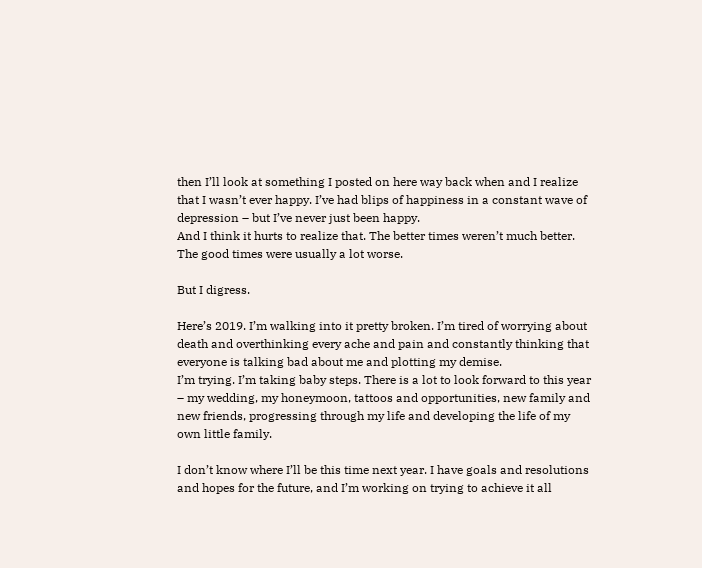then I’ll look at something I posted on here way back when and I realize that I wasn’t ever happy. I’ve had blips of happiness in a constant wave of depression – but I’ve never just been happy.
And I think it hurts to realize that. The better times weren’t much better. The good times were usually a lot worse.

But I digress.

Here’s 2019. I’m walking into it pretty broken. I’m tired of worrying about death and overthinking every ache and pain and constantly thinking that everyone is talking bad about me and plotting my demise.
I’m trying. I’m taking baby steps. There is a lot to look forward to this year – my wedding, my honeymoon, tattoos and opportunities, new family and new friends, progressing through my life and developing the life of my own little family.

I don’t know where I’ll be this time next year. I have goals and resolutions and hopes for the future, and I’m working on trying to achieve it all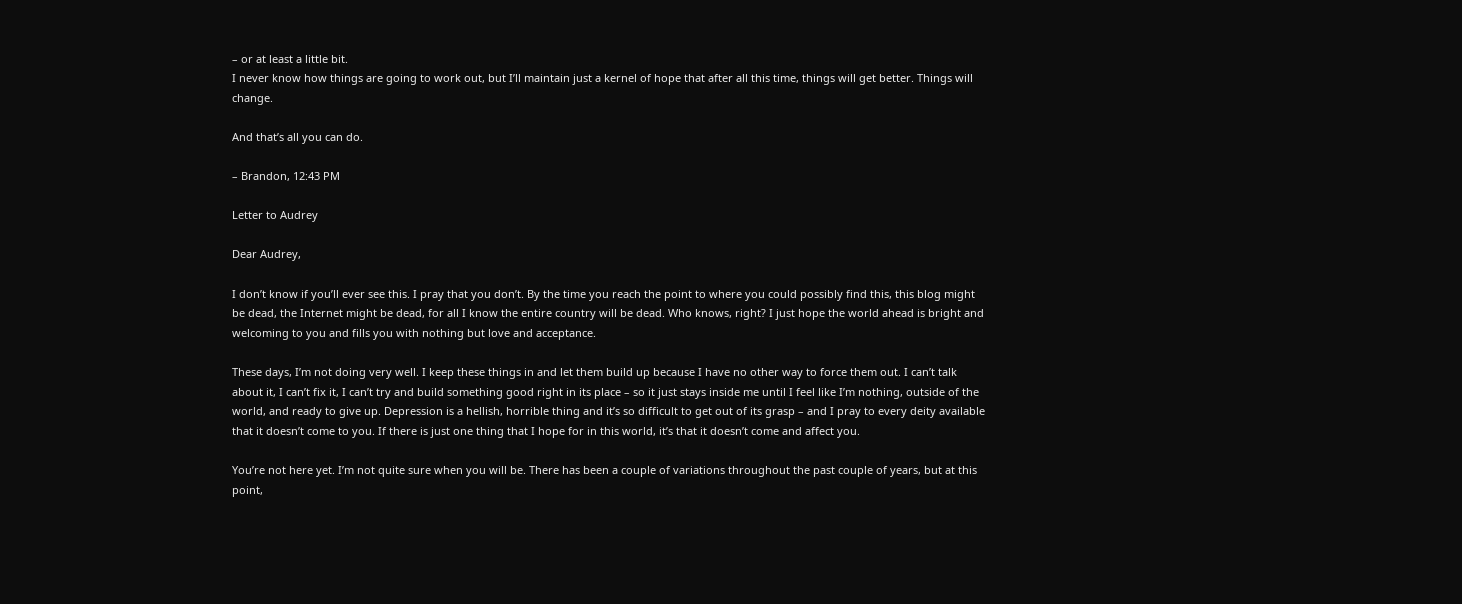– or at least a little bit.
I never know how things are going to work out, but I’ll maintain just a kernel of hope that after all this time, things will get better. Things will change.

And that’s all you can do.

– Brandon, 12:43 PM

Letter to Audrey

Dear Audrey,

I don’t know if you’ll ever see this. I pray that you don’t. By the time you reach the point to where you could possibly find this, this blog might be dead, the Internet might be dead, for all I know the entire country will be dead. Who knows, right? I just hope the world ahead is bright and welcoming to you and fills you with nothing but love and acceptance.

These days, I’m not doing very well. I keep these things in and let them build up because I have no other way to force them out. I can’t talk about it, I can’t fix it, I can’t try and build something good right in its place – so it just stays inside me until I feel like I’m nothing, outside of the world, and ready to give up. Depression is a hellish, horrible thing and it’s so difficult to get out of its grasp – and I pray to every deity available that it doesn’t come to you. If there is just one thing that I hope for in this world, it’s that it doesn’t come and affect you.

You’re not here yet. I’m not quite sure when you will be. There has been a couple of variations throughout the past couple of years, but at this point,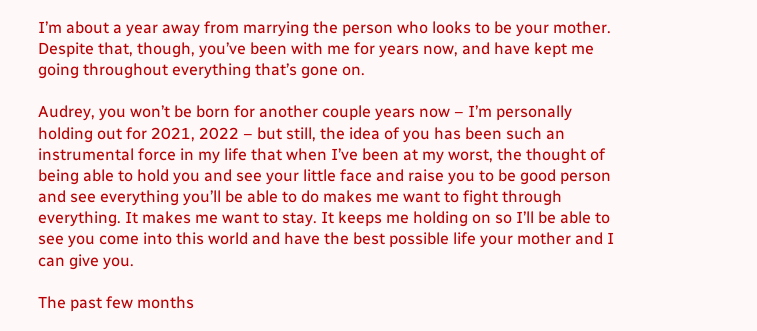I’m about a year away from marrying the person who looks to be your mother. Despite that, though, you’ve been with me for years now, and have kept me going throughout everything that’s gone on.

Audrey, you won’t be born for another couple years now – I’m personally holding out for 2021, 2022 – but still, the idea of you has been such an instrumental force in my life that when I’ve been at my worst, the thought of being able to hold you and see your little face and raise you to be good person and see everything you’ll be able to do makes me want to fight through everything. It makes me want to stay. It keeps me holding on so I’ll be able to see you come into this world and have the best possible life your mother and I can give you.

The past few months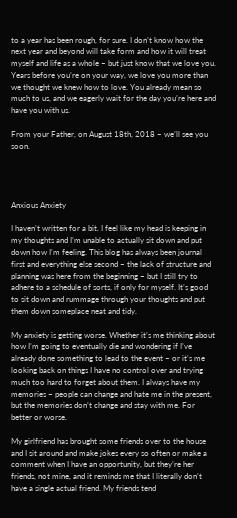to a year has been rough, for sure. I don’t know how the next year and beyond will take form and how it will treat myself and life as a whole – but just know that we love you. Years before you’re on your way, we love you more than we thought we knew how to love. You already mean so much to us, and we eagerly wait for the day you’re here and have you with us.

From your Father, on August 18th, 2018 – we’ll see you soon.




Anxious Anxiety

I haven’t written for a bit. I feel like my head is keeping in my thoughts and I’m unable to actually sit down and put down how I’m feeling. This blog has always been journal first and everything else second – the lack of structure and planning was here from the beginning – but I still try to adhere to a schedule of sorts, if only for myself. It’s good to sit down and rummage through your thoughts and put them down someplace neat and tidy.

My anxiety is getting worse. Whether it’s me thinking about how I’m going to eventually die and wondering if I’ve already done something to lead to the event – or it’s me looking back on things I have no control over and trying much too hard to forget about them. I always have my memories – people can change and hate me in the present, but the memories don’t change and stay with me. For better or worse.

My girlfriend has brought some friends over to the house and I sit around and make jokes every so often or make a comment when I have an opportunity, but they’re her friends, not mine, and it reminds me that I literally don’t have a single actual friend. My friends tend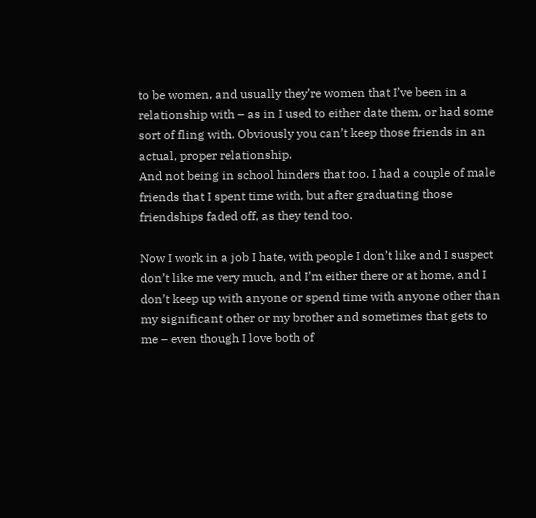to be women, and usually they’re women that I’ve been in a relationship with – as in I used to either date them, or had some sort of fling with. Obviously you can’t keep those friends in an actual, proper relationship.
And not being in school hinders that too. I had a couple of male friends that I spent time with, but after graduating those friendships faded off, as they tend too.

Now I work in a job I hate, with people I don’t like and I suspect don’t like me very much, and I’m either there or at home, and I don’t keep up with anyone or spend time with anyone other than my significant other or my brother and sometimes that gets to me – even though I love both of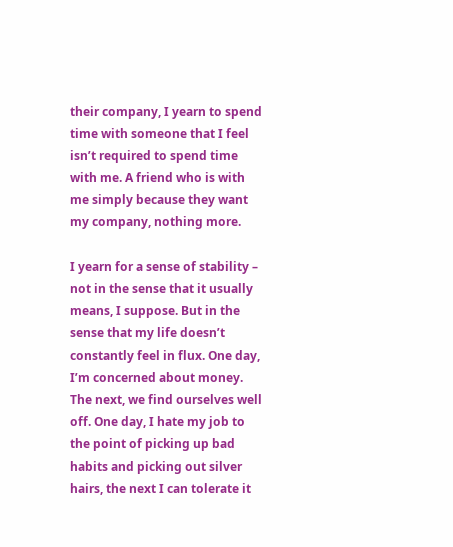their company, I yearn to spend time with someone that I feel isn’t required to spend time with me. A friend who is with me simply because they want my company, nothing more.

I yearn for a sense of stability – not in the sense that it usually means, I suppose. But in the sense that my life doesn’t constantly feel in flux. One day, I’m concerned about money. The next, we find ourselves well off. One day, I hate my job to the point of picking up bad habits and picking out silver hairs, the next I can tolerate it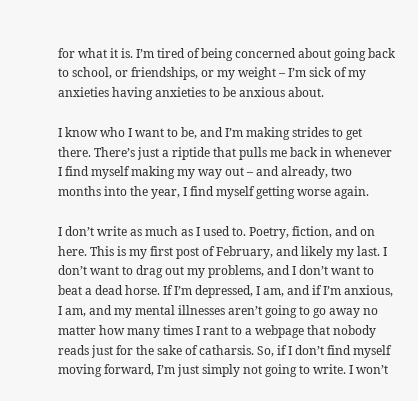for what it is. I’m tired of being concerned about going back to school, or friendships, or my weight – I’m sick of my anxieties having anxieties to be anxious about.

I know who I want to be, and I’m making strides to get there. There’s just a riptide that pulls me back in whenever I find myself making my way out – and already, two months into the year, I find myself getting worse again.

I don’t write as much as I used to. Poetry, fiction, and on here. This is my first post of February, and likely my last. I don’t want to drag out my problems, and I don’t want to beat a dead horse. If I’m depressed, I am, and if I’m anxious, I am, and my mental illnesses aren’t going to go away no matter how many times I rant to a webpage that nobody reads just for the sake of catharsis. So, if I don’t find myself moving forward, I’m just simply not going to write. I won’t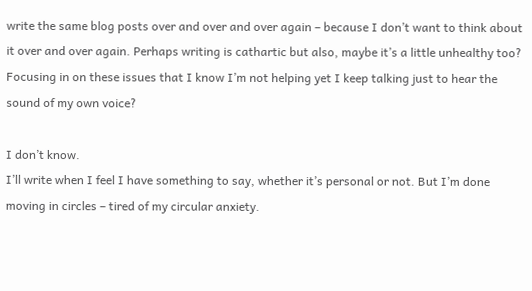write the same blog posts over and over and over again – because I don’t want to think about it over and over again. Perhaps writing is cathartic but also, maybe it’s a little unhealthy too? Focusing in on these issues that I know I’m not helping yet I keep talking just to hear the sound of my own voice?

I don’t know.
I’ll write when I feel I have something to say, whether it’s personal or not. But I’m done moving in circles – tired of my circular anxiety.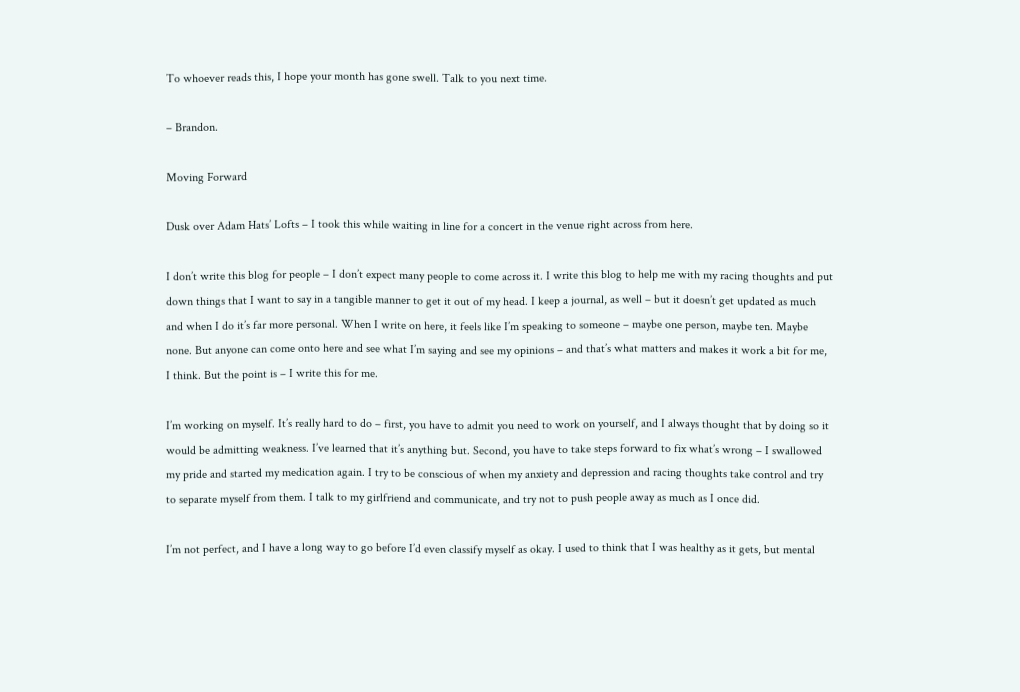To whoever reads this, I hope your month has gone swell. Talk to you next time.

– Brandon.

Moving Forward

Dusk over Adam Hats’ Lofts – I took this while waiting in line for a concert in the venue right across from here.

I don’t write this blog for people – I don’t expect many people to come across it. I write this blog to help me with my racing thoughts and put down things that I want to say in a tangible manner to get it out of my head. I keep a journal, as well – but it doesn’t get updated as much and when I do it’s far more personal. When I write on here, it feels like I’m speaking to someone – maybe one person, maybe ten. Maybe none. But anyone can come onto here and see what I’m saying and see my opinions – and that’s what matters and makes it work a bit for me, I think. But the point is – I write this for me.

I’m working on myself. It’s really hard to do – first, you have to admit you need to work on yourself, and I always thought that by doing so it would be admitting weakness. I’ve learned that it’s anything but. Second, you have to take steps forward to fix what’s wrong – I swallowed my pride and started my medication again. I try to be conscious of when my anxiety and depression and racing thoughts take control and try to separate myself from them. I talk to my girlfriend and communicate, and try not to push people away as much as I once did.

I’m not perfect, and I have a long way to go before I’d even classify myself as okay. I used to think that I was healthy as it gets, but mental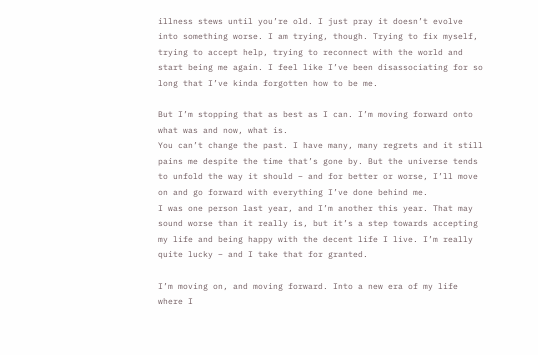illness stews until you’re old. I just pray it doesn’t evolve into something worse. I am trying, though. Trying to fix myself, trying to accept help, trying to reconnect with the world and start being me again. I feel like I’ve been disassociating for so long that I’ve kinda forgotten how to be me.

But I’m stopping that as best as I can. I’m moving forward onto what was and now, what is.
You can’t change the past. I have many, many regrets and it still pains me despite the time that’s gone by. But the universe tends to unfold the way it should – and for better or worse, I’ll move on and go forward with everything I’ve done behind me.
I was one person last year, and I’m another this year. That may sound worse than it really is, but it’s a step towards accepting my life and being happy with the decent life I live. I’m really quite lucky – and I take that for granted.

I’m moving on, and moving forward. Into a new era of my life where I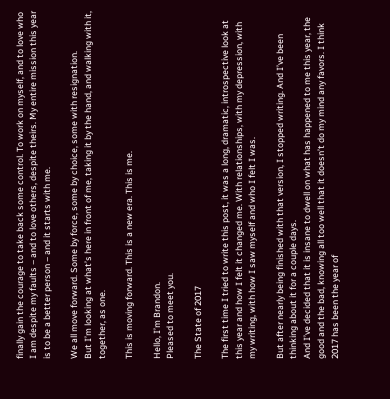finally gain the courage to take back some control. To work on myself, and to love who I am despite my faults – and to love others, despite theirs. My entire mission this year is to be a better person – and it starts with me.

We all move forward. Some by force, some by choice, some with resignation.
But I’m looking at what’s here in front of me, taking it by the hand, and walking with it, together, as one.

This is moving forward. This is a new era. This is me.

Hello, I’m Brandon.
Pleased to meet you.

The State of 2017

The first time I tried to write this post, it was a long, dramatic, introspective look at this year and how I felt it changed me. With relationships, with my depression, with my writing, with how I saw myself and who I felt I was.

But after nearly being finished with that version, I stopped writing. And I’ve been thinking about it for a couple days.
And I’ve decided that it is insane to dwell on what has happened to me this year, the good and the bad, knowing all too well that it doesn’t do my mind any favors. I think 2017 has been the year of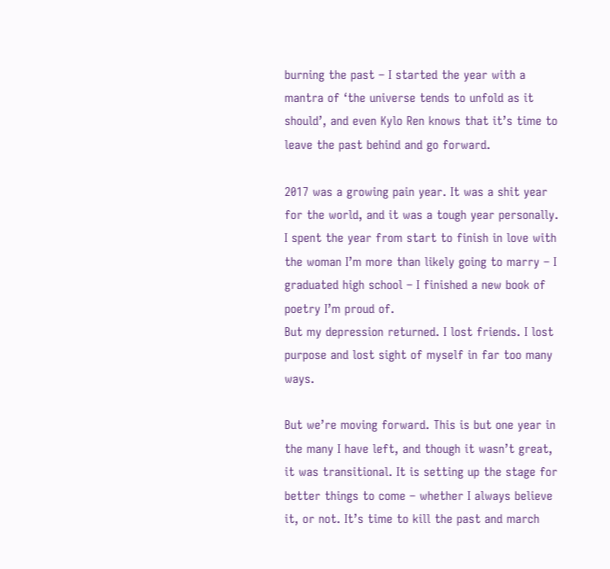burning the past – I started the year with a mantra of ‘the universe tends to unfold as it should’, and even Kylo Ren knows that it’s time to leave the past behind and go forward.

2017 was a growing pain year. It was a shit year for the world, and it was a tough year personally. I spent the year from start to finish in love with the woman I’m more than likely going to marry – I graduated high school – I finished a new book of poetry I’m proud of.
But my depression returned. I lost friends. I lost purpose and lost sight of myself in far too many ways.

But we’re moving forward. This is but one year in the many I have left, and though it wasn’t great, it was transitional. It is setting up the stage for better things to come – whether I always believe it, or not. It’s time to kill the past and march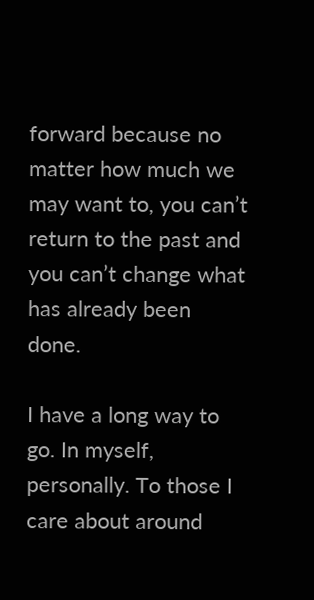forward because no matter how much we may want to, you can’t return to the past and you can’t change what has already been done.

I have a long way to go. In myself, personally. To those I care about around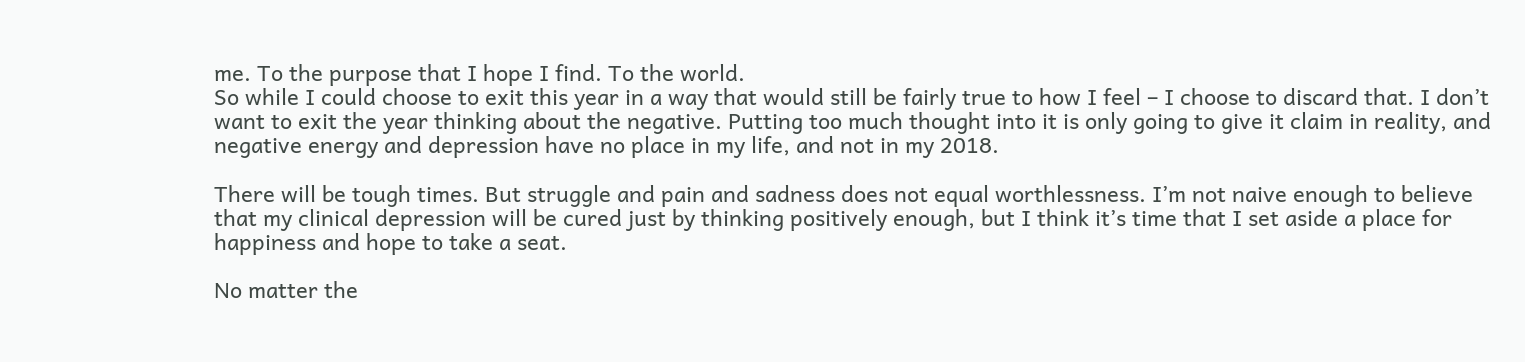me. To the purpose that I hope I find. To the world.
So while I could choose to exit this year in a way that would still be fairly true to how I feel – I choose to discard that. I don’t want to exit the year thinking about the negative. Putting too much thought into it is only going to give it claim in reality, and negative energy and depression have no place in my life, and not in my 2018.

There will be tough times. But struggle and pain and sadness does not equal worthlessness. I’m not naive enough to believe that my clinical depression will be cured just by thinking positively enough, but I think it’s time that I set aside a place for happiness and hope to take a seat.

No matter the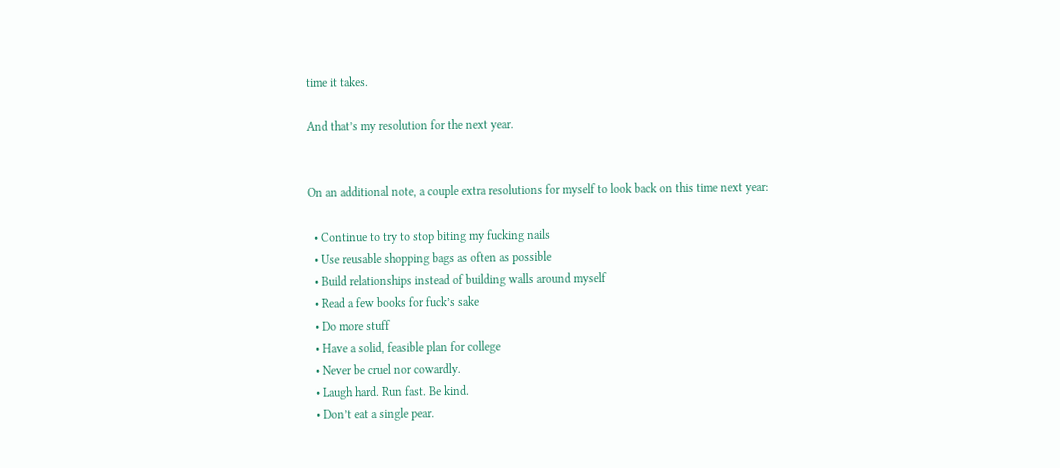time it takes.

And that’s my resolution for the next year.


On an additional note, a couple extra resolutions for myself to look back on this time next year:

  • Continue to try to stop biting my fucking nails
  • Use reusable shopping bags as often as possible
  • Build relationships instead of building walls around myself
  • Read a few books for fuck’s sake
  • Do more stuff
  • Have a solid, feasible plan for college
  • Never be cruel nor cowardly.
  • Laugh hard. Run fast. Be kind.
  • Don’t eat a single pear.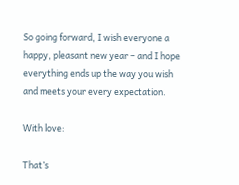So going forward, I wish everyone a happy, pleasant new year – and I hope everything ends up the way you wish and meets your every expectation.

With love:

That’s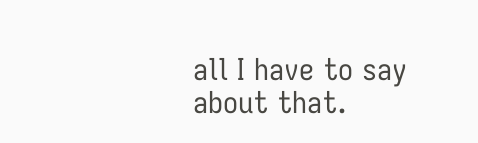all I have to say about that.